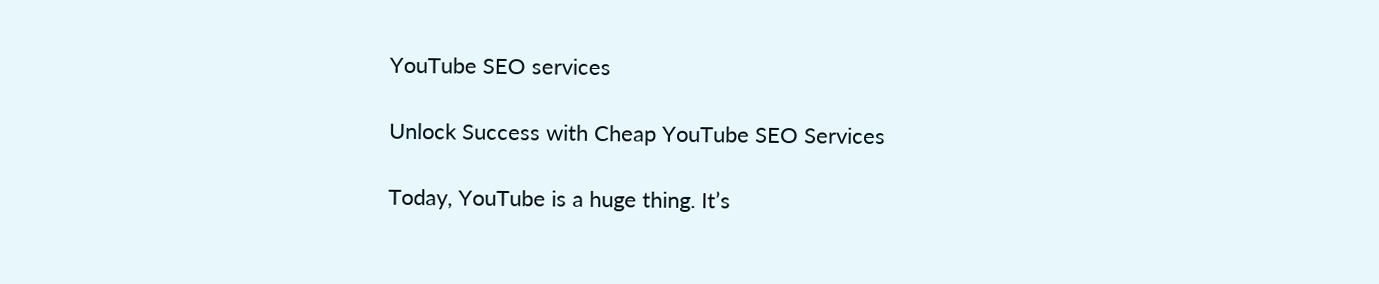YouTube SEO services

Unlock Success with Cheap YouTube SEO Services

Today, YouTube is a huge thing. It’s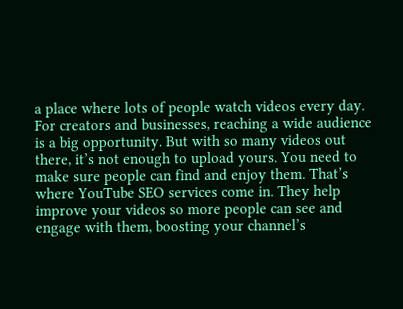a place where lots of people watch videos every day. For creators and businesses, reaching a wide audience is a big opportunity. But with so many videos out there, it’s not enough to upload yours. You need to make sure people can find and enjoy them. That’s where YouTube SEO services come in. They help improve your videos so more people can see and engage with them, boosting your channel’s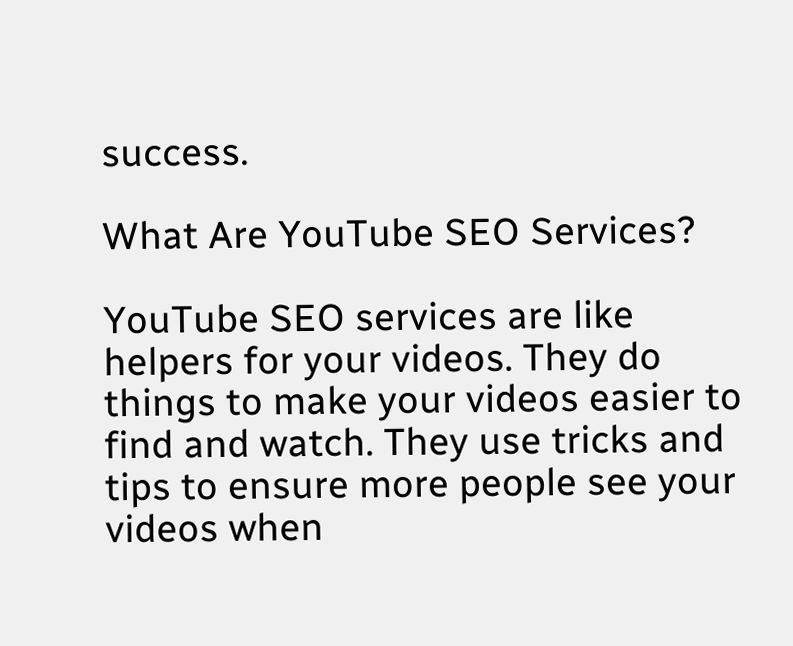success.

What Are YouTube SEO Services?

YouTube SEO services are like helpers for your videos. They do things to make your videos easier to find and watch. They use tricks and tips to ensure more people see your videos when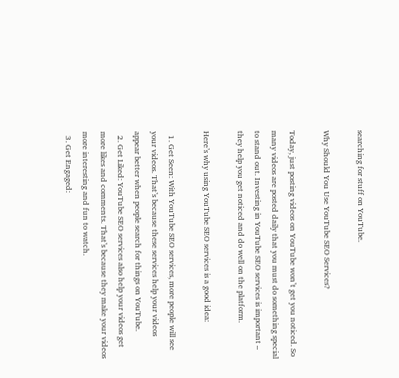searching for stuff on YouTube.

Why Should You Use YouTube SEO Services?

Today, just posting videos on YouTube won’t get you noticed. So many videos are posted daily that you must do something special to stand out. Investing in YouTube SEO services is important – they help you get noticed and do well on the platform.

Here’s why using YouTube SEO services is a good idea:

  1. Get Seen: With YouTube SEO services, more people will see your videos. That’s because these services help your videos appear better when people search for things on YouTube.
  2. Get Liked: YouTube SEO services also help your videos get more likes and comments. That’s because they make your videos more interesting and fun to watch.
  3. Get Engaged: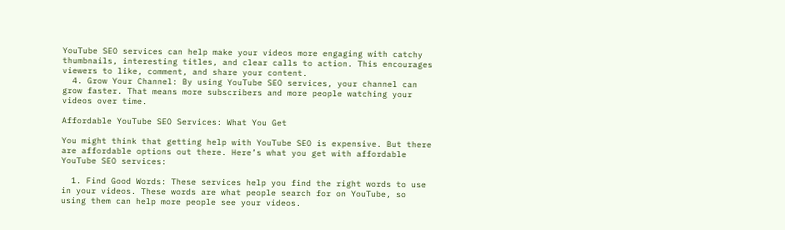YouTube SEO services can help make your videos more engaging with catchy thumbnails, interesting titles, and clear calls to action. This encourages viewers to like, comment, and share your content.
  4. Grow Your Channel: By using YouTube SEO services, your channel can grow faster. That means more subscribers and more people watching your videos over time.

Affordable YouTube SEO Services: What You Get

You might think that getting help with YouTube SEO is expensive. But there are affordable options out there. Here’s what you get with affordable YouTube SEO services:

  1. Find Good Words: These services help you find the right words to use in your videos. These words are what people search for on YouTube, so using them can help more people see your videos.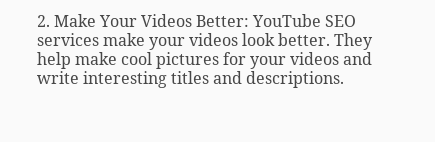2. Make Your Videos Better: YouTube SEO services make your videos look better. They help make cool pictures for your videos and write interesting titles and descriptions.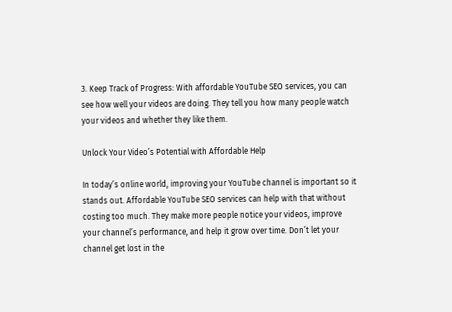3. Keep Track of Progress: With affordable YouTube SEO services, you can see how well your videos are doing. They tell you how many people watch your videos and whether they like them.

Unlock Your Video’s Potential with Affordable Help

In today’s online world, improving your YouTube channel is important so it stands out. Affordable YouTube SEO services can help with that without costing too much. They make more people notice your videos, improve your channel’s performance, and help it grow over time. Don’t let your channel get lost in the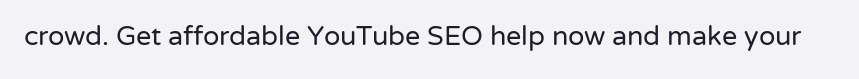crowd. Get affordable YouTube SEO help now and make your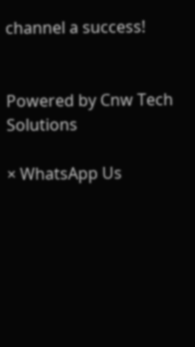channel a success!


Powered by Cnw Tech Solutions

× WhatsApp Us